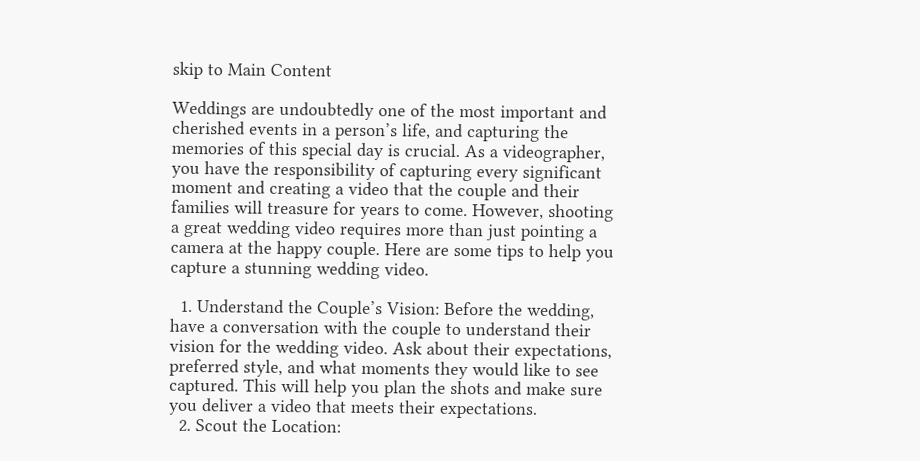skip to Main Content

Weddings are undoubtedly one of the most important and cherished events in a person’s life, and capturing the memories of this special day is crucial. As a videographer, you have the responsibility of capturing every significant moment and creating a video that the couple and their families will treasure for years to come. However, shooting a great wedding video requires more than just pointing a camera at the happy couple. Here are some tips to help you capture a stunning wedding video.

  1. Understand the Couple’s Vision: Before the wedding, have a conversation with the couple to understand their vision for the wedding video. Ask about their expectations, preferred style, and what moments they would like to see captured. This will help you plan the shots and make sure you deliver a video that meets their expectations.
  2. Scout the Location: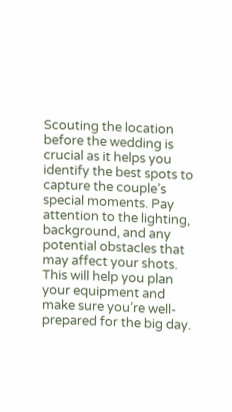Scouting the location before the wedding is crucial as it helps you identify the best spots to capture the couple’s special moments. Pay attention to the lighting, background, and any potential obstacles that may affect your shots. This will help you plan your equipment and make sure you’re well-prepared for the big day.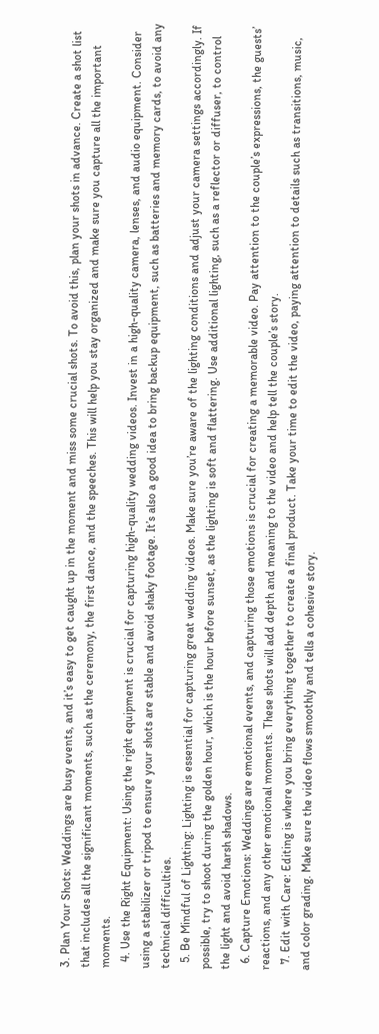3. Plan Your Shots: Weddings are busy events, and it’s easy to get caught up in the moment and miss some crucial shots. To avoid this, plan your shots in advance. Create a shot list that includes all the significant moments, such as the ceremony, the first dance, and the speeches. This will help you stay organized and make sure you capture all the important moments.
  4. Use the Right Equipment: Using the right equipment is crucial for capturing high-quality wedding videos. Invest in a high-quality camera, lenses, and audio equipment. Consider using a stabilizer or tripod to ensure your shots are stable and avoid shaky footage. It’s also a good idea to bring backup equipment, such as batteries and memory cards, to avoid any technical difficulties.
  5. Be Mindful of Lighting: Lighting is essential for capturing great wedding videos. Make sure you’re aware of the lighting conditions and adjust your camera settings accordingly. If possible, try to shoot during the golden hour, which is the hour before sunset, as the lighting is soft and flattering. Use additional lighting, such as a reflector or diffuser, to control the light and avoid harsh shadows.
  6. Capture Emotions: Weddings are emotional events, and capturing those emotions is crucial for creating a memorable video. Pay attention to the couple’s expressions, the guests’ reactions, and any other emotional moments. These shots will add depth and meaning to the video and help tell the couple’s story.
  7. Edit with Care: Editing is where you bring everything together to create a final product. Take your time to edit the video, paying attention to details such as transitions, music, and color grading. Make sure the video flows smoothly and tells a cohesive story.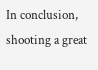In conclusion, shooting a great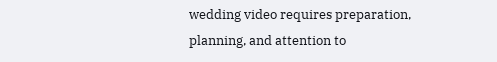wedding video requires preparation, planning, and attention to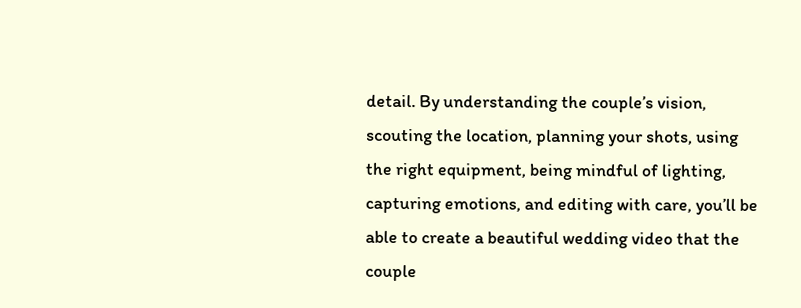detail. By understanding the couple’s vision, scouting the location, planning your shots, using the right equipment, being mindful of lighting, capturing emotions, and editing with care, you’ll be able to create a beautiful wedding video that the couple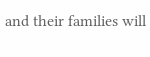and their families will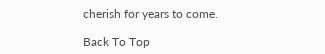cherish for years to come.

Back To Top